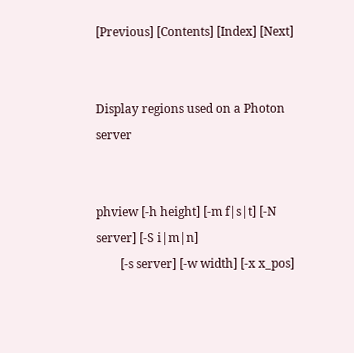[Previous] [Contents] [Index] [Next]


Display regions used on a Photon server


phview [-h height] [-m f|s|t] [-N server] [-S i|m|n]
        [-s server] [-w width] [-x x_pos]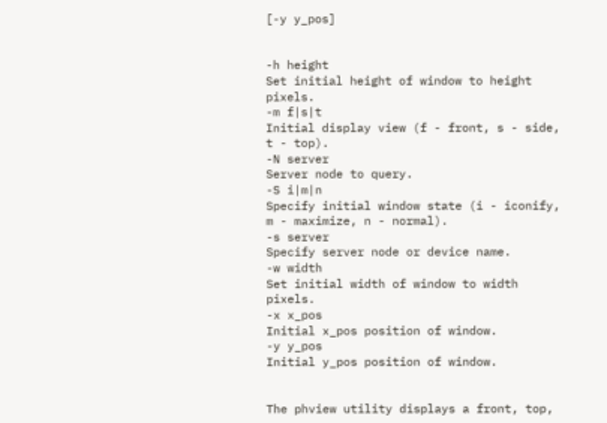[-y y_pos]


-h height
Set initial height of window to height pixels.
-m f|s|t
Initial display view (f - front, s - side, t - top).
-N server
Server node to query.
-S i|m|n
Specify initial window state (i - iconify, m - maximize, n - normal).
-s server
Specify server node or device name.
-w width
Set initial width of window to width pixels.
-x x_pos
Initial x_pos position of window.
-y y_pos
Initial y_pos position of window.


The phview utility displays a front, top,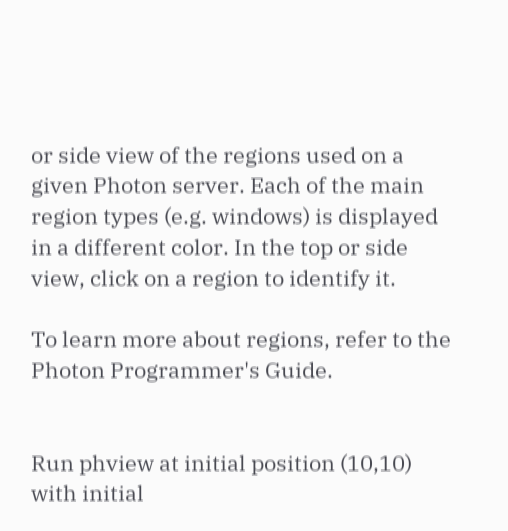or side view of the regions used on a given Photon server. Each of the main region types (e.g. windows) is displayed in a different color. In the top or side view, click on a region to identify it.

To learn more about regions, refer to the Photon Programmer's Guide.


Run phview at initial position (10,10) with initial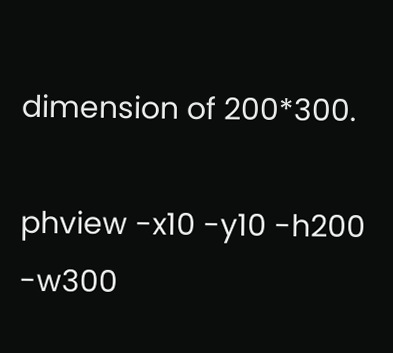dimension of 200*300.

phview -x10 -y10 -h200 -w300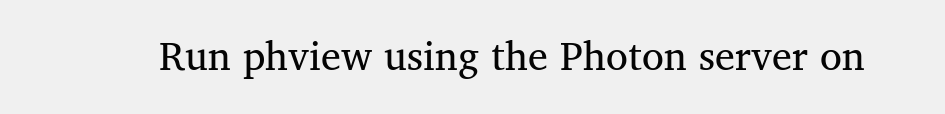Run phview using the Photon server on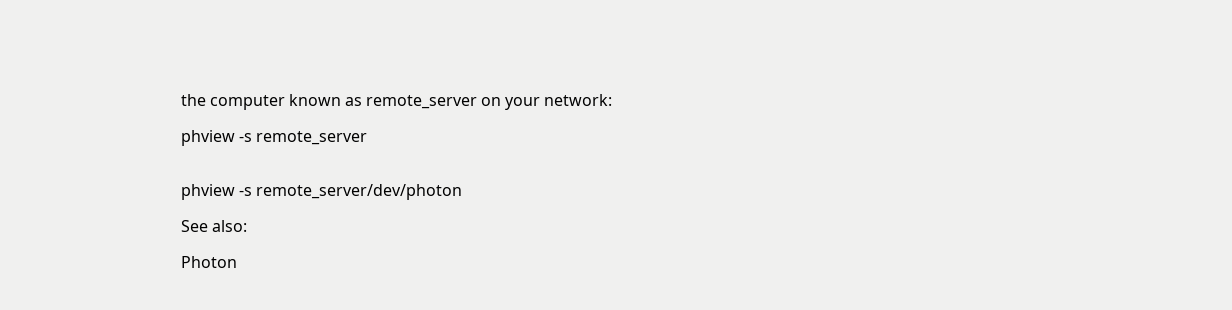the computer known as remote_server on your network:

phview -s remote_server


phview -s remote_server/dev/photon

See also:

Photon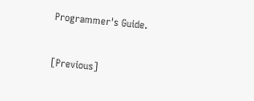Programmer's Guide.

[Previous]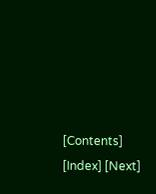[Contents] [Index] [Next]